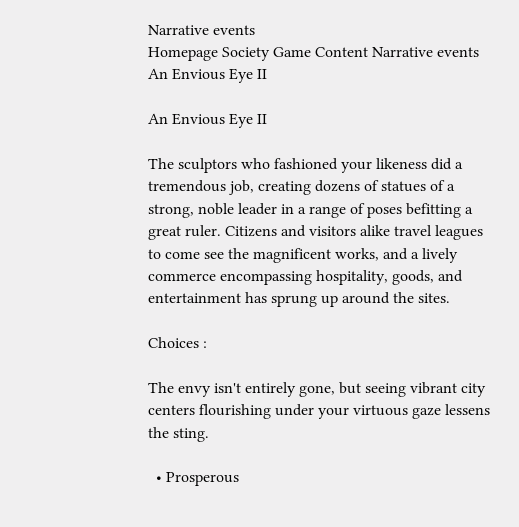Narrative events
Homepage Society Game Content Narrative events An Envious Eye II

An Envious Eye II

The sculptors who fashioned your likeness did a tremendous job, creating dozens of statues of a strong, noble leader in a range of poses befitting a great ruler. Citizens and visitors alike travel leagues to come see the magnificent works, and a lively commerce encompassing hospitality, goods, and entertainment has sprung up around the sites.

Choices :

The envy isn't entirely gone, but seeing vibrant city centers flourishing under your virtuous gaze lessens the sting.

  • Prosperous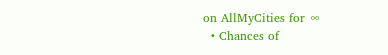on AllMyCities for ∞
  • Chances of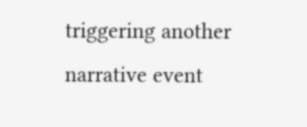triggering another narrative event